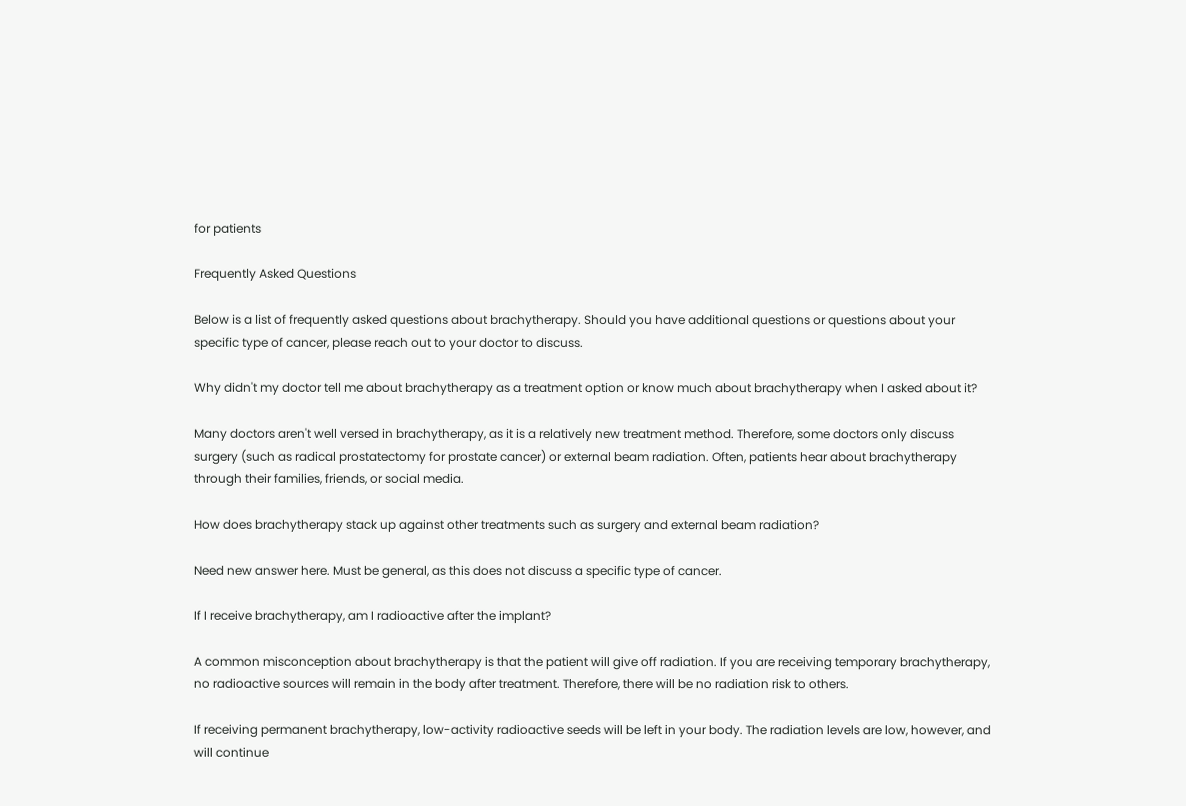for patients

Frequently Asked Questions

Below is a list of frequently asked questions about brachytherapy. Should you have additional questions or questions about your specific type of cancer, please reach out to your doctor to discuss.

Why didn't my doctor tell me about brachytherapy as a treatment option or know much about brachytherapy when I asked about it?

Many doctors aren't well versed in brachytherapy, as it is a relatively new treatment method. Therefore, some doctors only discuss surgery (such as radical prostatectomy for prostate cancer) or external beam radiation. Often, patients hear about brachytherapy through their families, friends, or social media.

How does brachytherapy stack up against other treatments such as surgery and external beam radiation?

Need new answer here. Must be general, as this does not discuss a specific type of cancer.

If I receive brachytherapy, am I radioactive after the implant?

A common misconception about brachytherapy is that the patient will give off radiation. If you are receiving temporary brachytherapy, no radioactive sources will remain in the body after treatment. Therefore, there will be no radiation risk to others.

If receiving permanent brachytherapy, low-activity radioactive seeds will be left in your body. The radiation levels are low, however, and will continue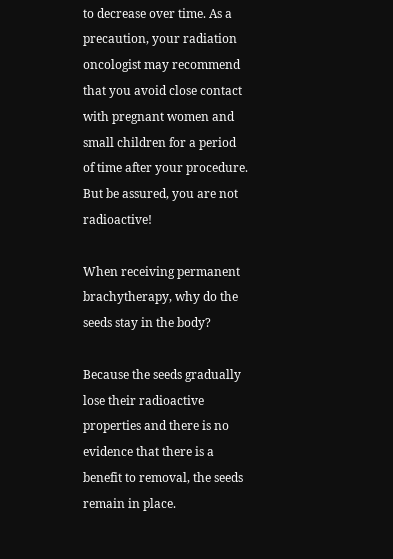to decrease over time. As a precaution, your radiation oncologist may recommend that you avoid close contact with pregnant women and small children for a period of time after your procedure. But be assured, you are not radioactive!

When receiving permanent brachytherapy, why do the seeds stay in the body?

Because the seeds gradually lose their radioactive properties and there is no evidence that there is a benefit to removal, the seeds remain in place.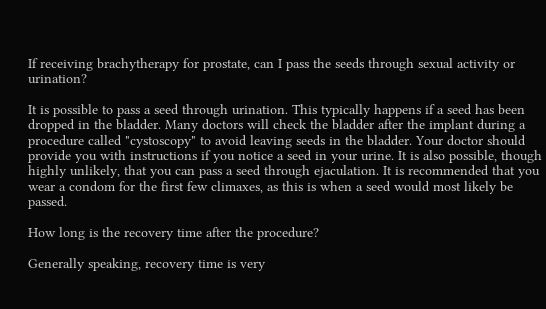If receiving brachytherapy for prostate, can I pass the seeds through sexual activity or urination?

It is possible to pass a seed through urination. This typically happens if a seed has been dropped in the bladder. Many doctors will check the bladder after the implant during a procedure called "cystoscopy" to avoid leaving seeds in the bladder. Your doctor should provide you with instructions if you notice a seed in your urine. It is also possible, though highly unlikely, that you can pass a seed through ejaculation. It is recommended that you wear a condom for the first few climaxes, as this is when a seed would most likely be passed.

How long is the recovery time after the procedure?

Generally speaking, recovery time is very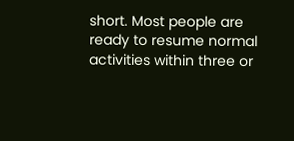short. Most people are ready to resume normal activities within three or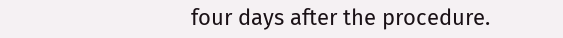four days after the procedure.